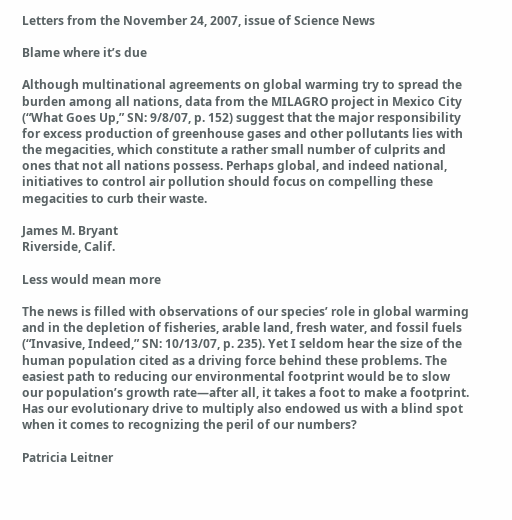Letters from the November 24, 2007, issue of Science News

Blame where it’s due

Although multinational agreements on global warming try to spread the burden among all nations, data from the MILAGRO project in Mexico City (“What Goes Up,” SN: 9/8/07, p. 152) suggest that the major responsibility for excess production of greenhouse gases and other pollutants lies with the megacities, which constitute a rather small number of culprits and ones that not all nations possess. Perhaps global, and indeed national, initiatives to control air pollution should focus on compelling these megacities to curb their waste.

James M. Bryant
Riverside, Calif.

Less would mean more

The news is filled with observations of our species’ role in global warming and in the depletion of fisheries, arable land, fresh water, and fossil fuels (“Invasive, Indeed,” SN: 10/13/07, p. 235). Yet I seldom hear the size of the human population cited as a driving force behind these problems. The easiest path to reducing our environmental footprint would be to slow our population’s growth rate—after all, it takes a foot to make a footprint. Has our evolutionary drive to multiply also endowed us with a blind spot when it comes to recognizing the peril of our numbers?

Patricia Leitner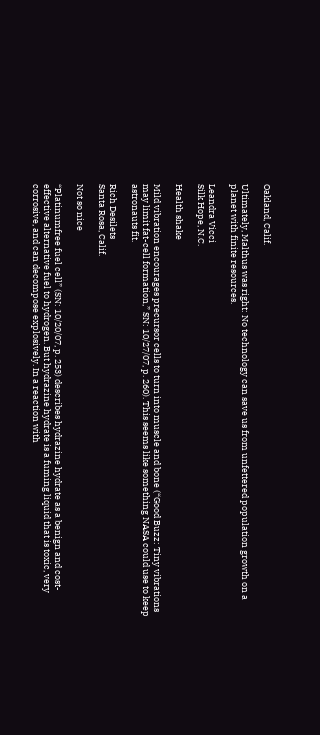Oakland, Calif.

Ultimately, Malthus was right: No technology can save us from unfettered population growth on a planet with finite resources.

Leandra Vicci
Silk Hope, N.C.

Health shake

Mild vibration encourages precursor cells to turn into muscle and bone (“Good Buzz: Tiny vibrations may limit fat-cell formation,” SN: 10/27/07, p. 260). This seems like something NASA could use to keep astronauts fit.

Rich Desilets
Santa Rosa, Calif.

Not so nice

“Platinumfree fuel cell” (SN: 10/20/07, p. 253) describes hydrazine hydrate as a benign and cost-effective alternative fuel to hydrogen. But hydrazine hydrate is a fuming liquid that is toxic, very corrosive, and can decompose explosively. In a reaction with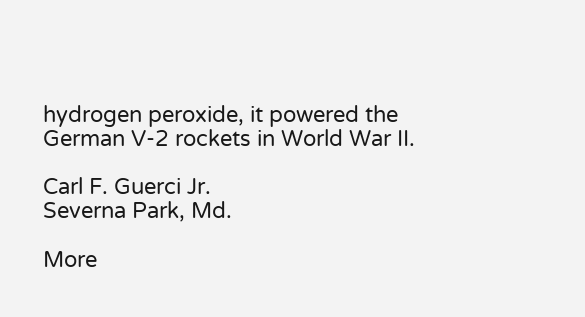hydrogen peroxide, it powered the German V-2 rockets in World War II.

Carl F. Guerci Jr.
Severna Park, Md.

More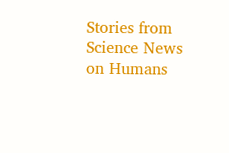Stories from Science News on Humans